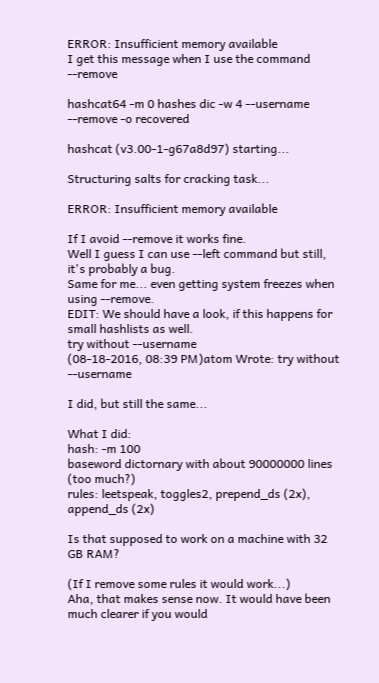ERROR: Insufficient memory available
I get this message when I use the command --remove

hashcat64 -m 0 hashes dic -w 4 --username --remove -o recovered

hashcat (v3.00-1-g67a8d97) starting...

Structuring salts for cracking task...

ERROR: Insufficient memory available

If I avoid --remove it works fine.
Well I guess I can use --left command but still, it's probably a bug.
Same for me... even getting system freezes when using --remove.
EDIT: We should have a look, if this happens for small hashlists as well.
try without --username
(08-18-2016, 08:39 PM)atom Wrote: try without --username

I did, but still the same...

What I did:
hash: -m 100
baseword dictornary with about 90000000 lines (too much?)
rules: leetspeak, toggles2, prepend_ds (2x), append_ds (2x)

Is that supposed to work on a machine with 32 GB RAM?

(If I remove some rules it would work...)
Aha, that makes sense now. It would have been much clearer if you would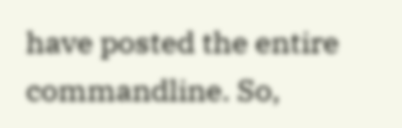have posted the entire commandline. So,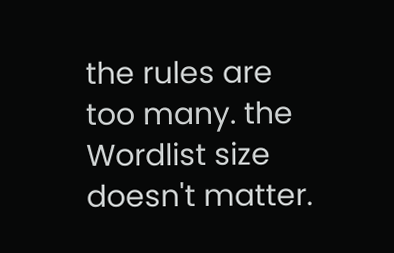the rules are too many. the Wordlist size doesn't matter.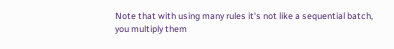Note that with using many rules it's not like a sequential batch, you multiply them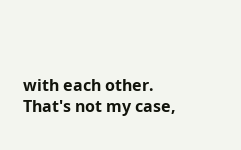with each other.
That's not my case,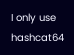I only use
hashcat64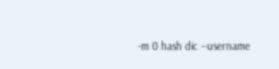-m 0 hash dic --username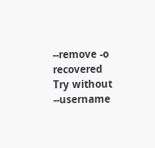--remove -o recovered
Try without --username